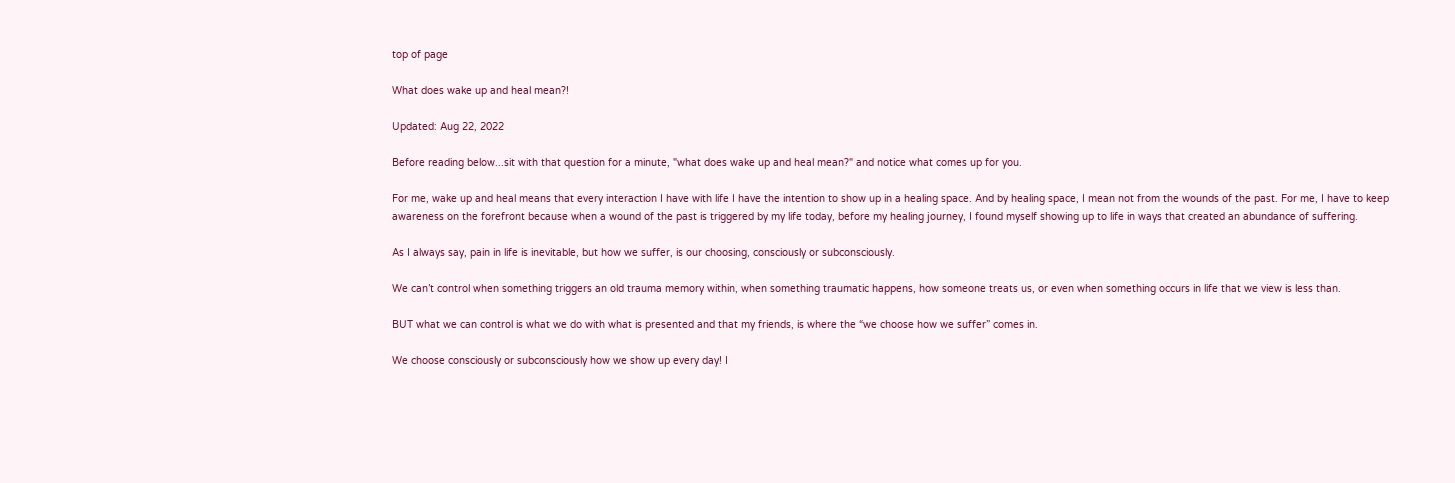top of page

What does wake up and heal mean?!

Updated: Aug 22, 2022

Before reading below...sit with that question for a minute, "what does wake up and heal mean?" and notice what comes up for you.

For me, wake up and heal means that every interaction I have with life I have the intention to show up in a healing space. And by healing space, I mean not from the wounds of the past. For me, I have to keep awareness on the forefront because when a wound of the past is triggered by my life today, before my healing journey, I found myself showing up to life in ways that created an abundance of suffering.

As I always say, pain in life is inevitable, but how we suffer, is our choosing, consciously or subconsciously.

We can’t control when something triggers an old trauma memory within, when something traumatic happens, how someone treats us, or even when something occurs in life that we view is less than.

BUT what we can control is what we do with what is presented and that my friends, is where the “we choose how we suffer” comes in.

We choose consciously or subconsciously how we show up every day! I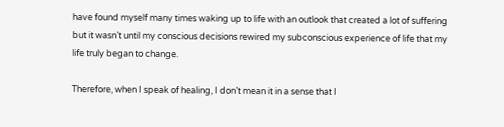have found myself many times waking up to life with an outlook that created a lot of suffering but it wasn’t until my conscious decisions rewired my subconscious experience of life that my life truly began to change.

Therefore, when I speak of healing, I don’t mean it in a sense that I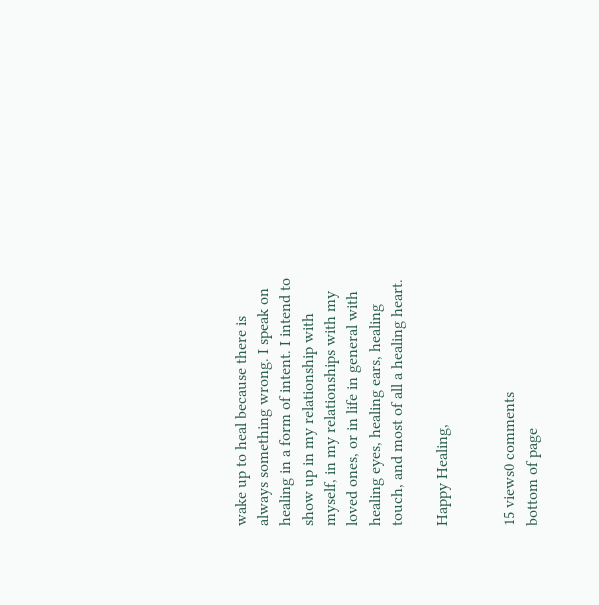wake up to heal because there is always something wrong. I speak on healing in a form of intent. I intend to show up in my relationship with myself, in my relationships with my loved ones, or in life in general with healing eyes, healing ears, healing touch, and most of all a healing heart.

Happy Healing,


15 views0 comments
bottom of page